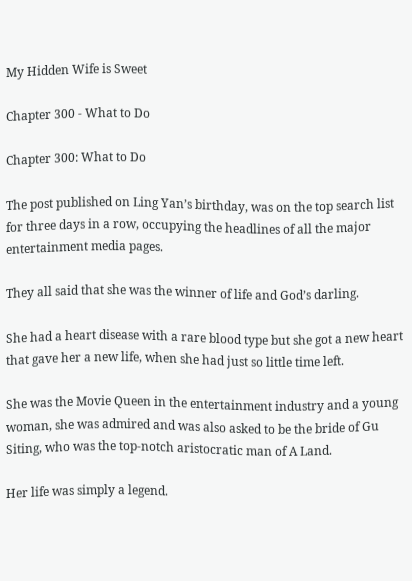My Hidden Wife is Sweet

Chapter 300 - What to Do

Chapter 300: What to Do

The post published on Ling Yan’s birthday, was on the top search list for three days in a row, occupying the headlines of all the major entertainment media pages.

They all said that she was the winner of life and God’s darling.

She had a heart disease with a rare blood type but she got a new heart that gave her a new life, when she had just so little time left.

She was the Movie Queen in the entertainment industry and a young woman, she was admired and was also asked to be the bride of Gu Siting, who was the top-notch aristocratic man of A Land.

Her life was simply a legend.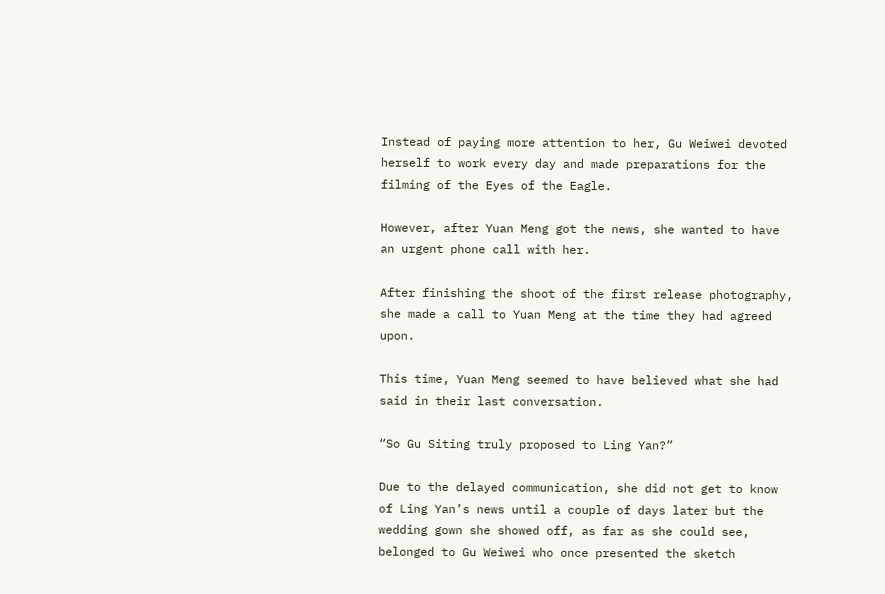Instead of paying more attention to her, Gu Weiwei devoted herself to work every day and made preparations for the filming of the Eyes of the Eagle.

However, after Yuan Meng got the news, she wanted to have an urgent phone call with her.

After finishing the shoot of the first release photography, she made a call to Yuan Meng at the time they had agreed upon.

This time, Yuan Meng seemed to have believed what she had said in their last conversation.

“So Gu Siting truly proposed to Ling Yan?”

Due to the delayed communication, she did not get to know of Ling Yan’s news until a couple of days later but the wedding gown she showed off, as far as she could see, belonged to Gu Weiwei who once presented the sketch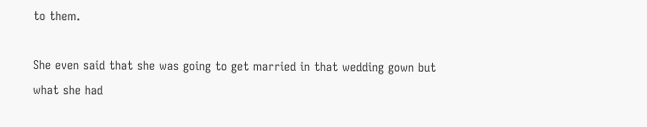to them.

She even said that she was going to get married in that wedding gown but what she had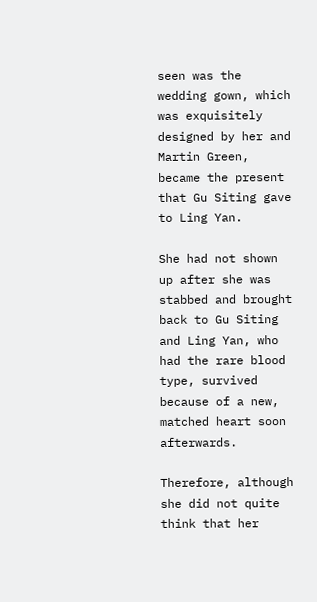seen was the wedding gown, which was exquisitely designed by her and Martin Green, became the present that Gu Siting gave to Ling Yan.

She had not shown up after she was stabbed and brought back to Gu Siting and Ling Yan, who had the rare blood type, survived because of a new, matched heart soon afterwards.

Therefore, although she did not quite think that her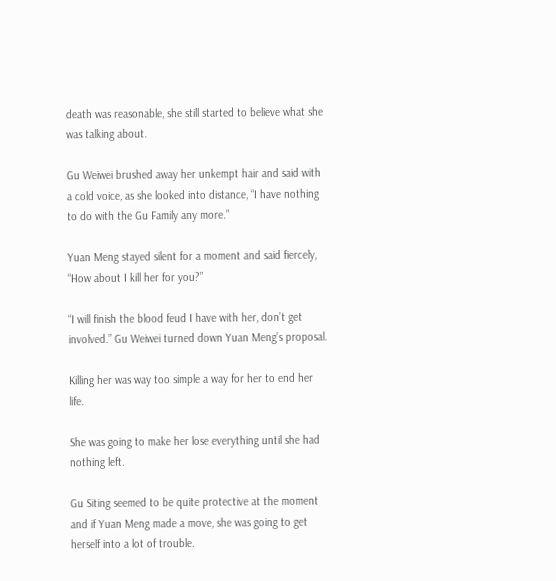death was reasonable, she still started to believe what she was talking about.

Gu Weiwei brushed away her unkempt hair and said with a cold voice, as she looked into distance, “I have nothing to do with the Gu Family any more.”

Yuan Meng stayed silent for a moment and said fiercely, “How about I kill her for you?”

“I will finish the blood feud I have with her, don’t get involved.” Gu Weiwei turned down Yuan Meng’s proposal.

Killing her was way too simple a way for her to end her life.

She was going to make her lose everything until she had nothing left.

Gu Siting seemed to be quite protective at the moment and if Yuan Meng made a move, she was going to get herself into a lot of trouble.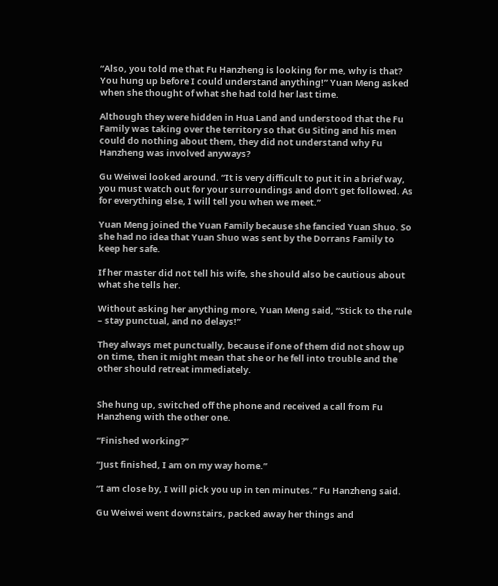“Also, you told me that Fu Hanzheng is looking for me, why is that? You hung up before I could understand anything!” Yuan Meng asked when she thought of what she had told her last time.

Although they were hidden in Hua Land and understood that the Fu Family was taking over the territory so that Gu Siting and his men could do nothing about them, they did not understand why Fu Hanzheng was involved anyways?

Gu Weiwei looked around. “It is very difficult to put it in a brief way, you must watch out for your surroundings and don’t get followed. As for everything else, I will tell you when we meet.”

Yuan Meng joined the Yuan Family because she fancied Yuan Shuo. So she had no idea that Yuan Shuo was sent by the Dorrans Family to keep her safe.

If her master did not tell his wife, she should also be cautious about what she tells her.

Without asking her anything more, Yuan Meng said, “Stick to the rule – stay punctual, and no delays!”

They always met punctually, because if one of them did not show up on time, then it might mean that she or he fell into trouble and the other should retreat immediately.


She hung up, switched off the phone and received a call from Fu Hanzheng with the other one.

“Finished working?”

“Just finished, I am on my way home.”

“I am close by, I will pick you up in ten minutes.” Fu Hanzheng said.

Gu Weiwei went downstairs, packed away her things and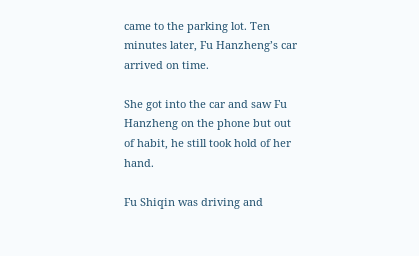came to the parking lot. Ten minutes later, Fu Hanzheng’s car arrived on time.

She got into the car and saw Fu Hanzheng on the phone but out of habit, he still took hold of her hand.

Fu Shiqin was driving and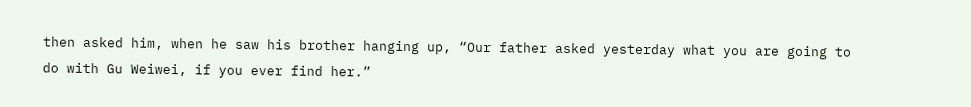then asked him, when he saw his brother hanging up, “Our father asked yesterday what you are going to do with Gu Weiwei, if you ever find her.”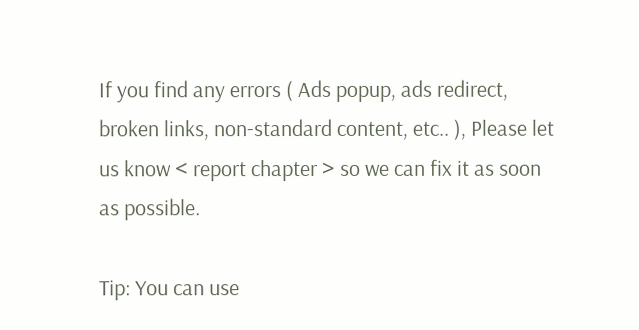If you find any errors ( Ads popup, ads redirect, broken links, non-standard content, etc.. ), Please let us know < report chapter > so we can fix it as soon as possible.

Tip: You can use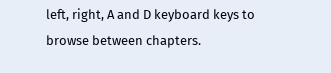left, right, A and D keyboard keys to browse between chapters.